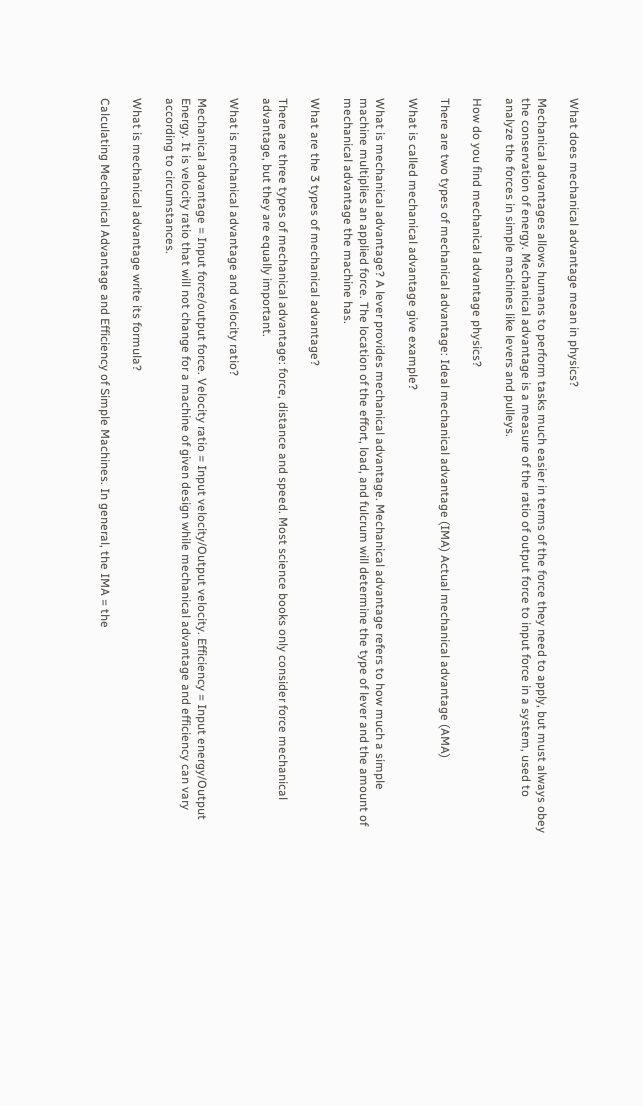What does mechanical advantage mean in physics?

Mechanical advantages allows humans to perform tasks much easier in terms of the force they need to apply, but must always obey the conservation of energy. Mechanical advantage is a measure of the ratio of output force to input force in a system, used to analyze the forces in simple machines like levers and pulleys.

How do you find mechanical advantage physics?

There are two types of mechanical advantage: Ideal mechanical advantage (IMA) Actual mechanical advantage (AMA)

What is called mechanical advantage give example?

What is mechanical advantage? A lever provides mechanical advantage. Mechanical advantage refers to how much a simple machine multiplies an applied force. The location of the effort, load, and fulcrum will determine the type of lever and the amount of mechanical advantage the machine has.

What are the 3 types of mechanical advantage?

There are three types of mechanical advantage: force, distance and speed. Most science books only consider force mechanical advantage, but they are equally important.

What is mechanical advantage and velocity ratio?

Mechanical advantage = Input force/output force. Velocity ratio = Input velocity/Output velocity. Efficiency = Input energy/Output Energy. It is velocity ratio that will not change for a machine of given design while mechanical advantage and efficiency can vary according to circumstances.

What is mechanical advantage write its formula?

Calculating Mechanical Advantage and Efficiency of Simple Machines. In general, the IMA = the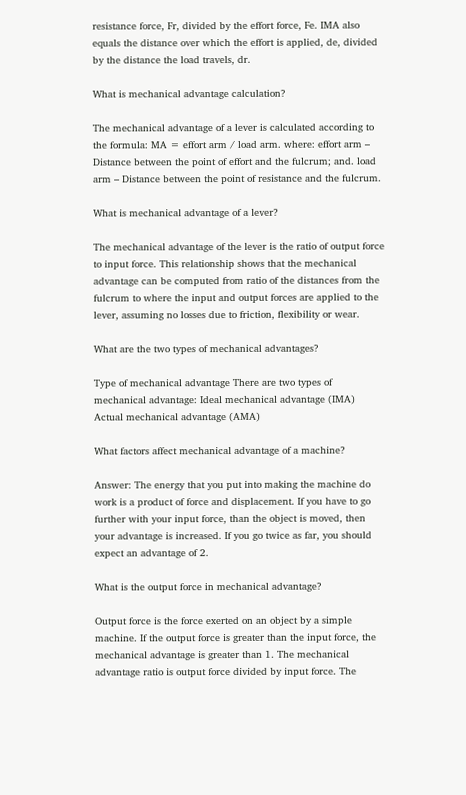resistance force, Fr, divided by the effort force, Fe. IMA also equals the distance over which the effort is applied, de, divided by the distance the load travels, dr.

What is mechanical advantage calculation?

The mechanical advantage of a lever is calculated according to the formula: MA = effort arm / load arm. where: effort arm – Distance between the point of effort and the fulcrum; and. load arm – Distance between the point of resistance and the fulcrum.

What is mechanical advantage of a lever?

The mechanical advantage of the lever is the ratio of output force to input force. This relationship shows that the mechanical advantage can be computed from ratio of the distances from the fulcrum to where the input and output forces are applied to the lever, assuming no losses due to friction, flexibility or wear.

What are the two types of mechanical advantages?

Type of mechanical advantage There are two types of mechanical advantage: Ideal mechanical advantage (IMA) Actual mechanical advantage (AMA)

What factors affect mechanical advantage of a machine?

Answer: The energy that you put into making the machine do work is a product of force and displacement. If you have to go further with your input force, than the object is moved, then your advantage is increased. If you go twice as far, you should expect an advantage of 2.

What is the output force in mechanical advantage?

Output force is the force exerted on an object by a simple machine. If the output force is greater than the input force, the mechanical advantage is greater than 1. The mechanical advantage ratio is output force divided by input force. The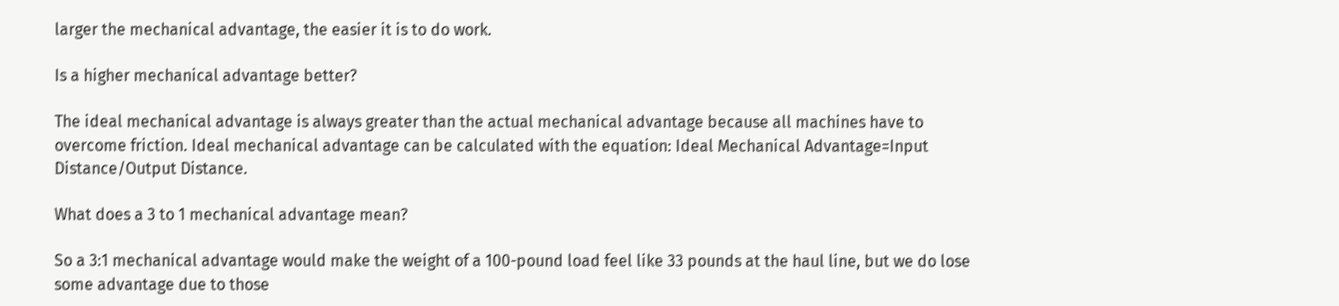larger the mechanical advantage, the easier it is to do work.

Is a higher mechanical advantage better?

The ideal mechanical advantage is always greater than the actual mechanical advantage because all machines have to overcome friction. Ideal mechanical advantage can be calculated with the equation: Ideal Mechanical Advantage=Input Distance/Output Distance.

What does a 3 to 1 mechanical advantage mean?

So a 3:1 mechanical advantage would make the weight of a 100-pound load feel like 33 pounds at the haul line, but we do lose some advantage due to those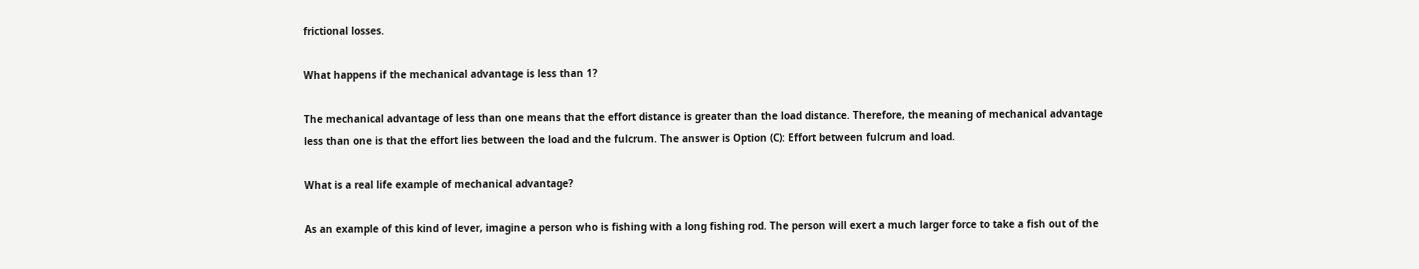frictional losses.

What happens if the mechanical advantage is less than 1?

The mechanical advantage of less than one means that the effort distance is greater than the load distance. Therefore, the meaning of mechanical advantage less than one is that the effort lies between the load and the fulcrum. The answer is Option (C): Effort between fulcrum and load.

What is a real life example of mechanical advantage?

As an example of this kind of lever, imagine a person who is fishing with a long fishing rod. The person will exert a much larger force to take a fish out of the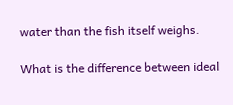water than the fish itself weighs.

What is the difference between ideal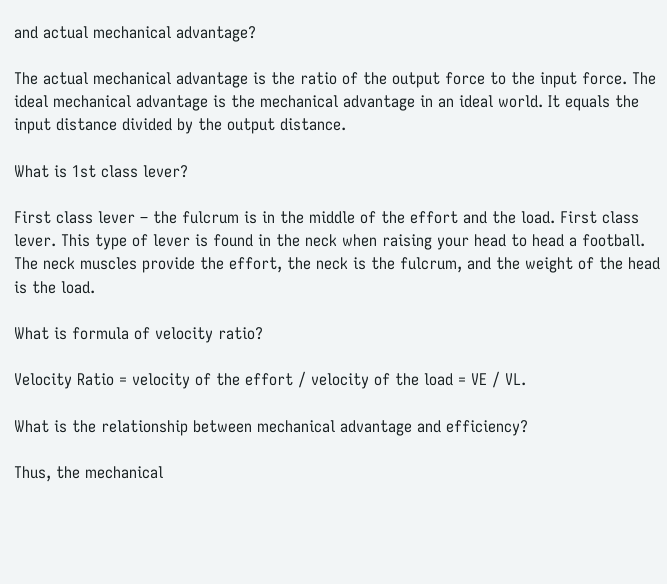and actual mechanical advantage?

The actual mechanical advantage is the ratio of the output force to the input force. The ideal mechanical advantage is the mechanical advantage in an ideal world. It equals the input distance divided by the output distance.

What is 1st class lever?

First class lever – the fulcrum is in the middle of the effort and the load. First class lever. This type of lever is found in the neck when raising your head to head a football. The neck muscles provide the effort, the neck is the fulcrum, and the weight of the head is the load.

What is formula of velocity ratio?

Velocity Ratio = velocity of the effort / velocity of the load = VE / VL.

What is the relationship between mechanical advantage and efficiency?

Thus, the mechanical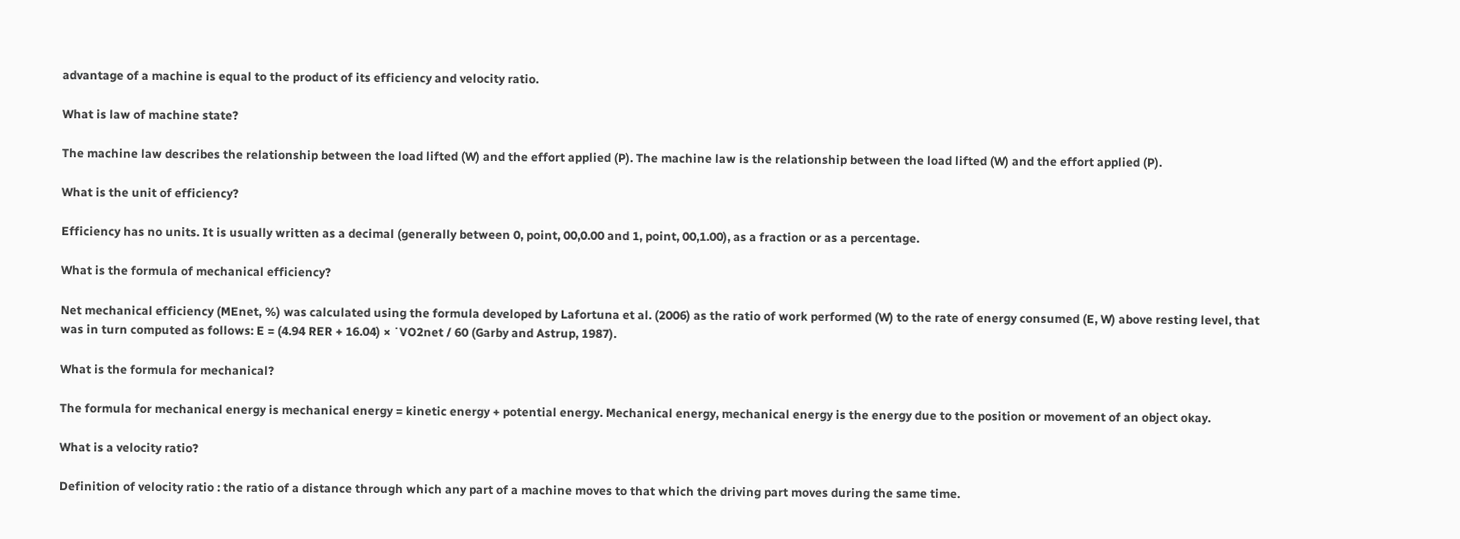advantage of a machine is equal to the product of its efficiency and velocity ratio.

What is law of machine state?

The machine law describes the relationship between the load lifted (W) and the effort applied (P). The machine law is the relationship between the load lifted (W) and the effort applied (P).

What is the unit of efficiency?

Efficiency has no units. It is usually written as a decimal (generally between 0, point, 00,0.00 and 1, point, 00,1.00), as a fraction or as a percentage.

What is the formula of mechanical efficiency?

Net mechanical efficiency (MEnet, %) was calculated using the formula developed by Lafortuna et al. (2006) as the ratio of work performed (W) to the rate of energy consumed (E, W) above resting level, that was in turn computed as follows: E = (4.94 RER + 16.04) × ˙VO2net / 60 (Garby and Astrup, 1987).

What is the formula for mechanical?

The formula for mechanical energy is mechanical energy = kinetic energy + potential energy. Mechanical energy, mechanical energy is the energy due to the position or movement of an object okay.

What is a velocity ratio?

Definition of velocity ratio : the ratio of a distance through which any part of a machine moves to that which the driving part moves during the same time.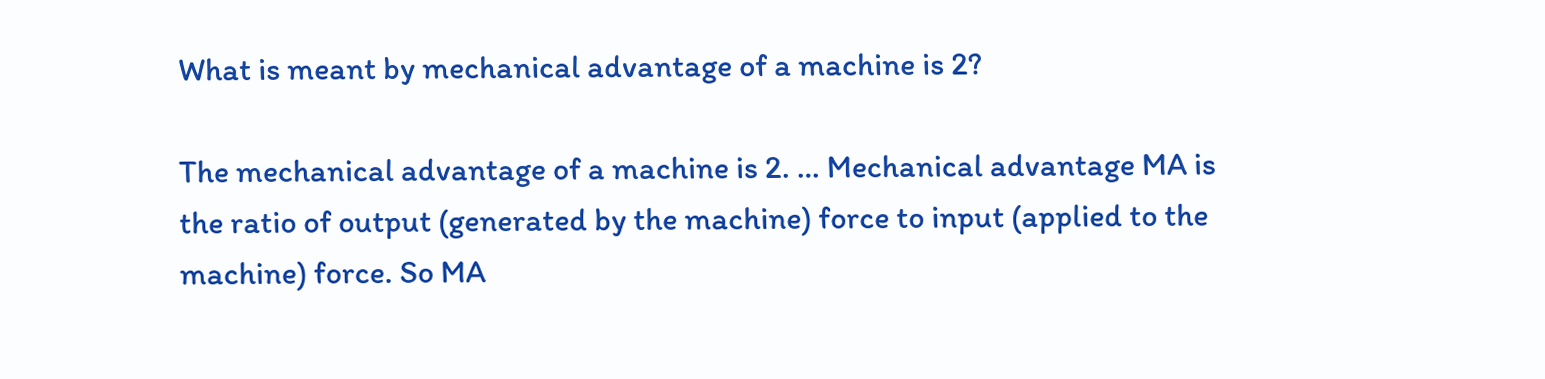What is meant by mechanical advantage of a machine is 2?

The mechanical advantage of a machine is 2. … Mechanical advantage MA is the ratio of output (generated by the machine) force to input (applied to the machine) force. So MA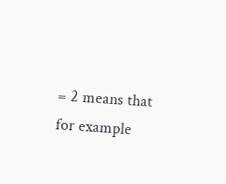= 2 means that for example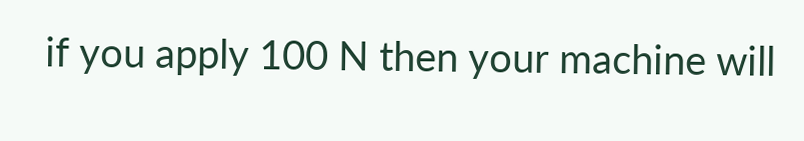if you apply 100 N then your machine will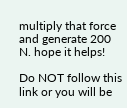multiply that force and generate 200 N. hope it helps!

Do NOT follow this link or you will be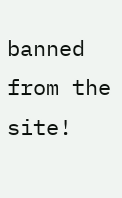banned from the site!